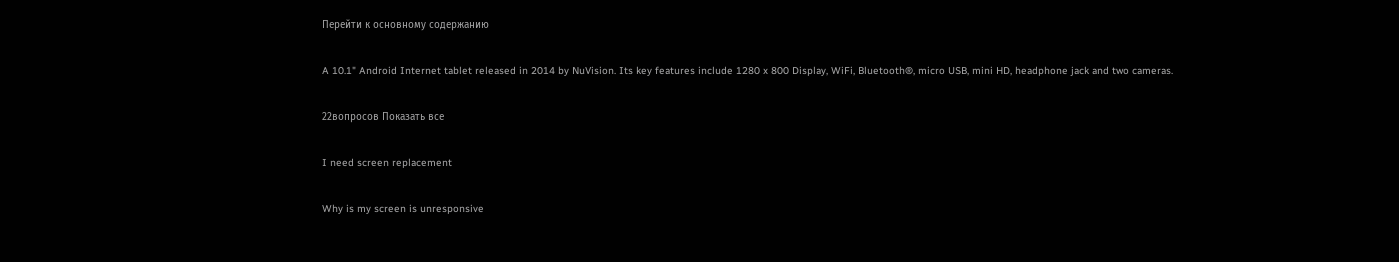Перейти к основному содержанию

A 10.1" Android Internet tablet released in 2014 by NuVision. Its key features include 1280 x 800 Display, WiFi, Bluetooth®, micro USB, mini HD, headphone jack and two cameras.

22вопросов Показать все

I need screen replacement

Why is my screen is unresponsive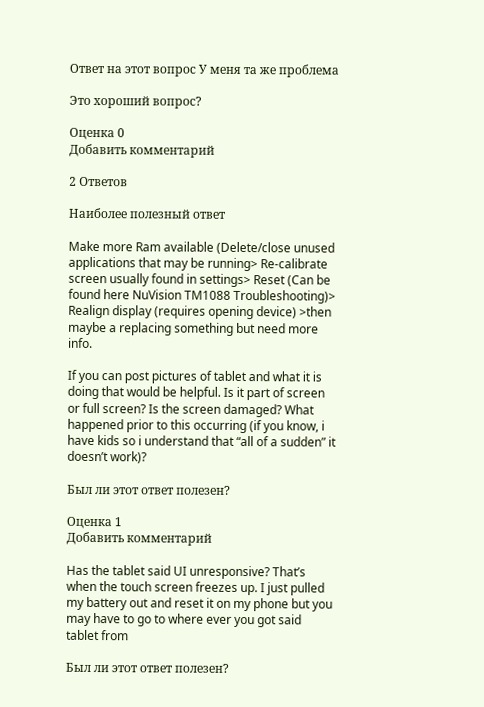Ответ на этот вопрос У меня та же проблема

Это хороший вопрос?

Оценка 0
Добавить комментарий

2 Ответов

Наиболее полезный ответ

Make more Ram available (Delete/close unused applications that may be running> Re-calibrate screen usually found in settings> Reset (Can be found here NuVision TM1088 Troubleshooting)> Realign display (requires opening device) >then maybe a replacing something but need more info.

If you can post pictures of tablet and what it is doing that would be helpful. Is it part of screen or full screen? Is the screen damaged? What happened prior to this occurring (if you know, i have kids so i understand that “all of a sudden” it doesn’t work)?

Был ли этот ответ полезен?

Оценка 1
Добавить комментарий

Has the tablet said UI unresponsive? That’s when the touch screen freezes up. I just pulled my battery out and reset it on my phone but you may have to go to where ever you got said tablet from

Был ли этот ответ полезен?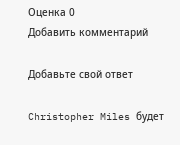Оценка 0
Добавить комментарий

Добавьте свой ответ

Christopher Miles будет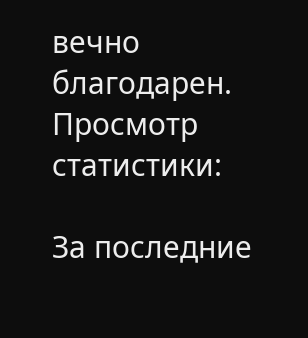вечно благодарен.
Просмотр статистики:

За последние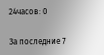24часов: 0

За последние 7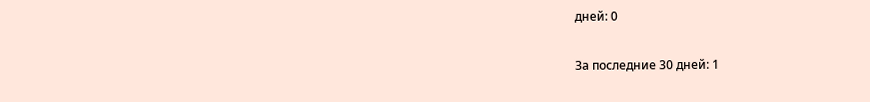дней: 0

За последние 30 дней: 1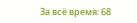За всё время: 68